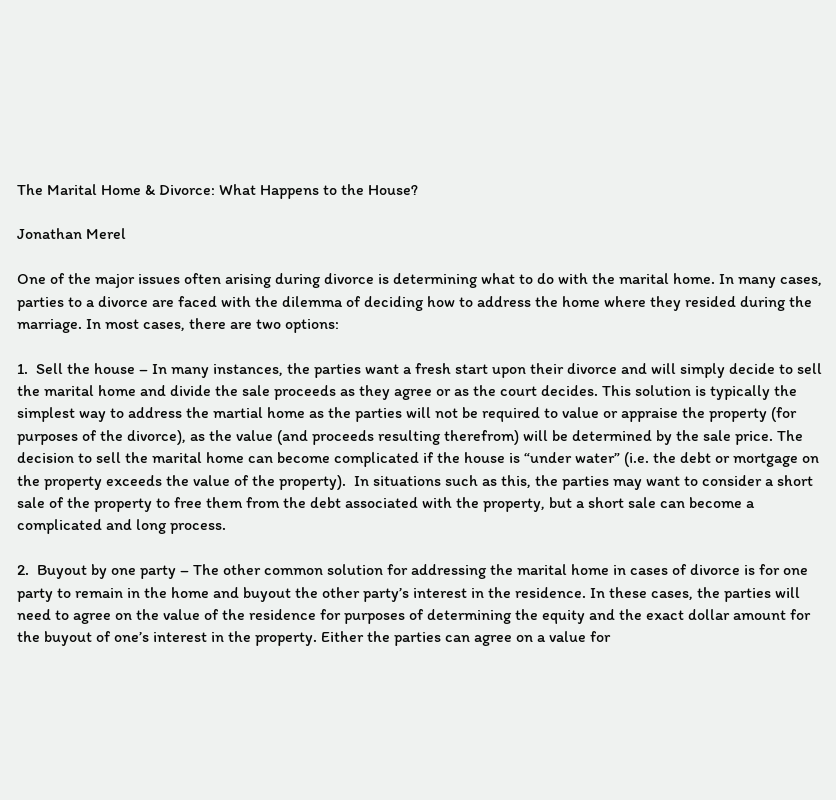The Marital Home & Divorce: What Happens to the House?

Jonathan Merel

One of the major issues often arising during divorce is determining what to do with the marital home. In many cases, parties to a divorce are faced with the dilemma of deciding how to address the home where they resided during the marriage. In most cases, there are two options:

1.  Sell the house – In many instances, the parties want a fresh start upon their divorce and will simply decide to sell the marital home and divide the sale proceeds as they agree or as the court decides. This solution is typically the simplest way to address the martial home as the parties will not be required to value or appraise the property (for purposes of the divorce), as the value (and proceeds resulting therefrom) will be determined by the sale price. The decision to sell the marital home can become complicated if the house is “under water” (i.e. the debt or mortgage on the property exceeds the value of the property).  In situations such as this, the parties may want to consider a short sale of the property to free them from the debt associated with the property, but a short sale can become a complicated and long process.

2.  Buyout by one party – The other common solution for addressing the marital home in cases of divorce is for one party to remain in the home and buyout the other party’s interest in the residence. In these cases, the parties will need to agree on the value of the residence for purposes of determining the equity and the exact dollar amount for the buyout of one’s interest in the property. Either the parties can agree on a value for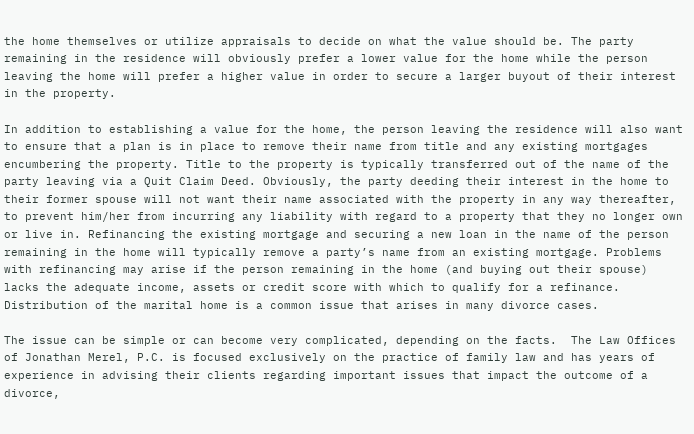the home themselves or utilize appraisals to decide on what the value should be. The party remaining in the residence will obviously prefer a lower value for the home while the person leaving the home will prefer a higher value in order to secure a larger buyout of their interest in the property.

In addition to establishing a value for the home, the person leaving the residence will also want to ensure that a plan is in place to remove their name from title and any existing mortgages encumbering the property. Title to the property is typically transferred out of the name of the party leaving via a Quit Claim Deed. Obviously, the party deeding their interest in the home to their former spouse will not want their name associated with the property in any way thereafter, to prevent him/her from incurring any liability with regard to a property that they no longer own or live in. Refinancing the existing mortgage and securing a new loan in the name of the person remaining in the home will typically remove a party’s name from an existing mortgage. Problems with refinancing may arise if the person remaining in the home (and buying out their spouse) lacks the adequate income, assets or credit score with which to qualify for a refinance. Distribution of the marital home is a common issue that arises in many divorce cases.

The issue can be simple or can become very complicated, depending on the facts.  The Law Offices of Jonathan Merel, P.C. is focused exclusively on the practice of family law and has years of experience in advising their clients regarding important issues that impact the outcome of a divorce,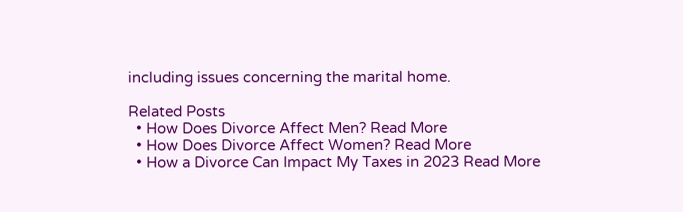including issues concerning the marital home.

Related Posts
  • How Does Divorce Affect Men? Read More
  • How Does Divorce Affect Women? Read More
  • How a Divorce Can Impact My Taxes in 2023 Read More